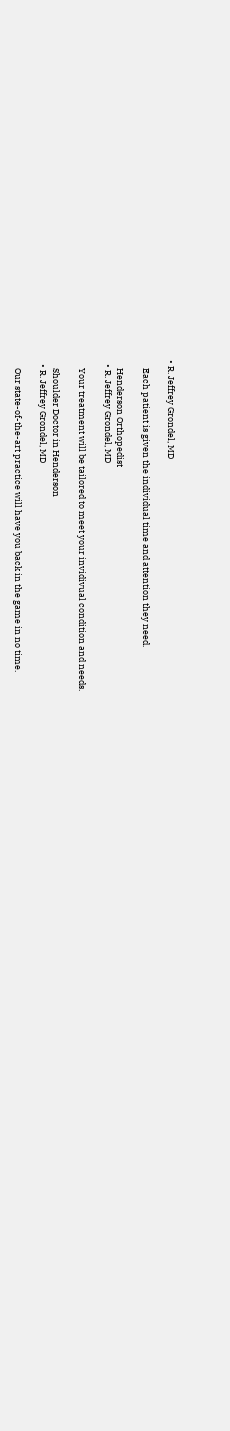• R. Jeffrey Grondel, MD

    Each patient is given the individual time and attention they need.

    Henderson Orthopedist
  • R. Jeffrey Grondel, MD

    Your treatment will be tailored to meet your invidivual condition and needs.

    Shoulder Doctor in Henderson
  • R. Jeffrey Grondel, MD

    Our state-of-the-art practice will have you back in the game in no time.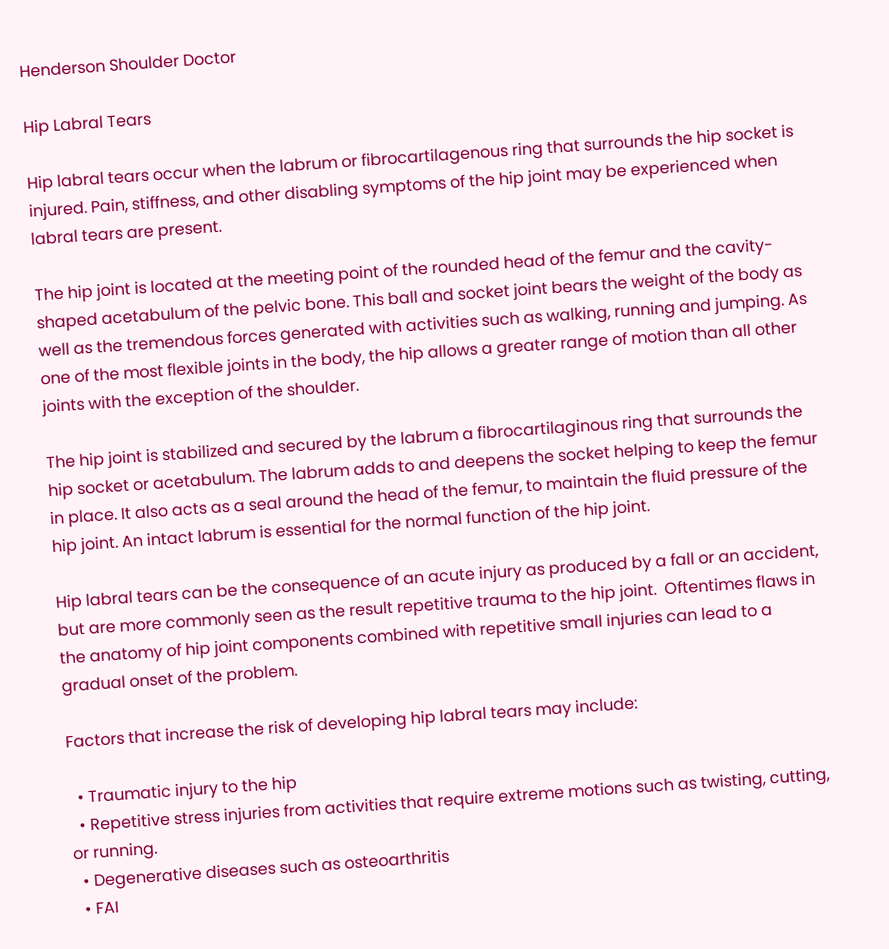Henderson Shoulder Doctor

Hip Labral Tears

Hip labral tears occur when the labrum or fibrocartilagenous ring that surrounds the hip socket is injured. Pain, stiffness, and other disabling symptoms of the hip joint may be experienced when labral tears are present.

The hip joint is located at the meeting point of the rounded head of the femur and the cavity-shaped acetabulum of the pelvic bone. This ball and socket joint bears the weight of the body as well as the tremendous forces generated with activities such as walking, running and jumping. As one of the most flexible joints in the body, the hip allows a greater range of motion than all other joints with the exception of the shoulder.

The hip joint is stabilized and secured by the labrum a fibrocartilaginous ring that surrounds the hip socket or acetabulum. The labrum adds to and deepens the socket helping to keep the femur in place. It also acts as a seal around the head of the femur, to maintain the fluid pressure of the hip joint. An intact labrum is essential for the normal function of the hip joint.

Hip labral tears can be the consequence of an acute injury as produced by a fall or an accident, but are more commonly seen as the result repetitive trauma to the hip joint.  Oftentimes flaws in the anatomy of hip joint components combined with repetitive small injuries can lead to a gradual onset of the problem.

Factors that increase the risk of developing hip labral tears may include:

  • Traumatic injury to the hip
  • Repetitive stress injuries from activities that require extreme motions such as twisting, cutting, or running.
  • Degenerative diseases such as osteoarthritis
  • FAI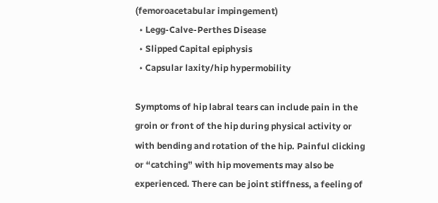(femoroacetabular impingement)
  • Legg-Calve-Perthes Disease
  • Slipped Capital epiphysis
  • Capsular laxity/hip hypermobility

Symptoms of hip labral tears can include pain in the groin or front of the hip during physical activity or with bending and rotation of the hip. Painful clicking or “catching” with hip movements may also be experienced. There can be joint stiffness, a feeling of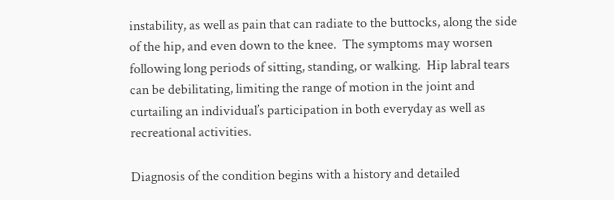instability, as well as pain that can radiate to the buttocks, along the side of the hip, and even down to the knee.  The symptoms may worsen following long periods of sitting, standing, or walking.  Hip labral tears can be debilitating, limiting the range of motion in the joint and curtailing an individual’s participation in both everyday as well as recreational activities.

Diagnosis of the condition begins with a history and detailed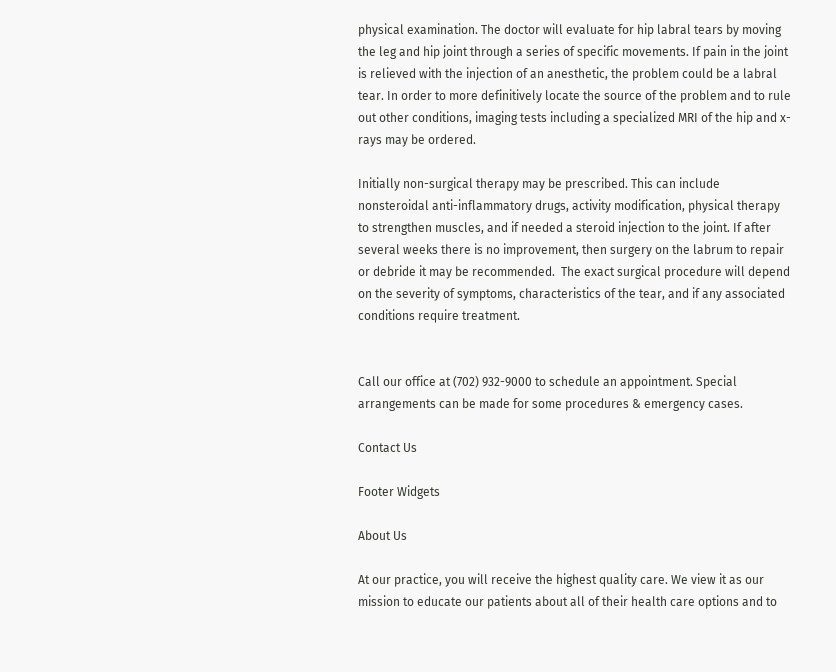physical examination. The doctor will evaluate for hip labral tears by moving the leg and hip joint through a series of specific movements. If pain in the joint is relieved with the injection of an anesthetic, the problem could be a labral tear. In order to more definitively locate the source of the problem and to rule out other conditions, imaging tests including a specialized MRI of the hip and x-rays may be ordered.

Initially non-surgical therapy may be prescribed. This can include nonsteroidal anti-inflammatory drugs, activity modification, physical therapy to strengthen muscles, and if needed a steroid injection to the joint. If after several weeks there is no improvement, then surgery on the labrum to repair or debride it may be recommended.  The exact surgical procedure will depend on the severity of symptoms, characteristics of the tear, and if any associated conditions require treatment.


Call our office at (702) 932-9000 to schedule an appointment. Special arrangements can be made for some procedures & emergency cases.

Contact Us

Footer Widgets

About Us

At our practice, you will receive the highest quality care. We view it as our mission to educate our patients about all of their health care options and to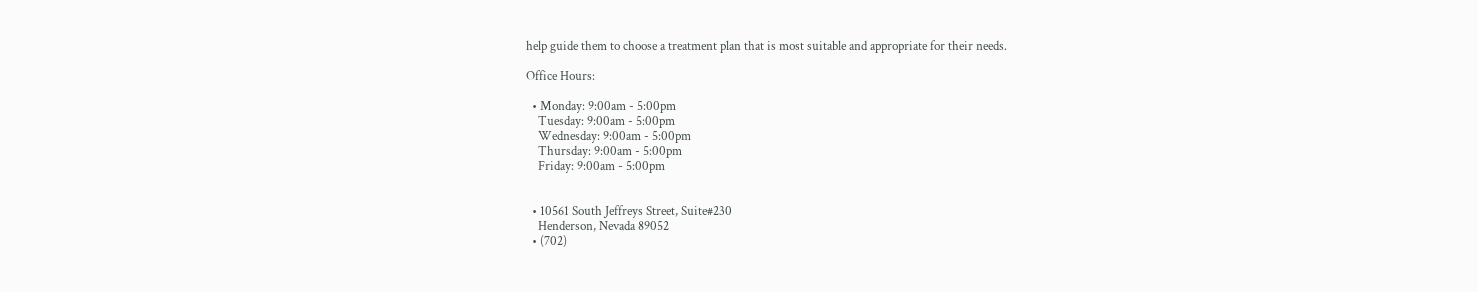help guide them to choose a treatment plan that is most suitable and appropriate for their needs.

Office Hours:

  • Monday: 9:00am - 5:00pm
    Tuesday: 9:00am - 5:00pm
    Wednesday: 9:00am - 5:00pm
    Thursday: 9:00am - 5:00pm
    Friday: 9:00am - 5:00pm


  • 10561 South Jeffreys Street, Suite#230
    Henderson, Nevada 89052
  • (702)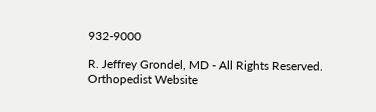932-9000

R. Jeffrey Grondel, MD - All Rights Reserved. Orthopedist Website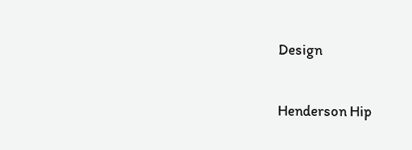Design

Henderson Hip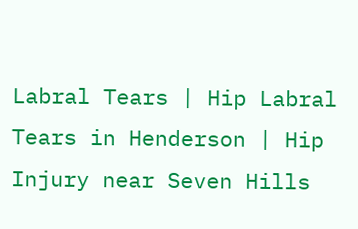Labral Tears | Hip Labral Tears in Henderson | Hip Injury near Seven Hills